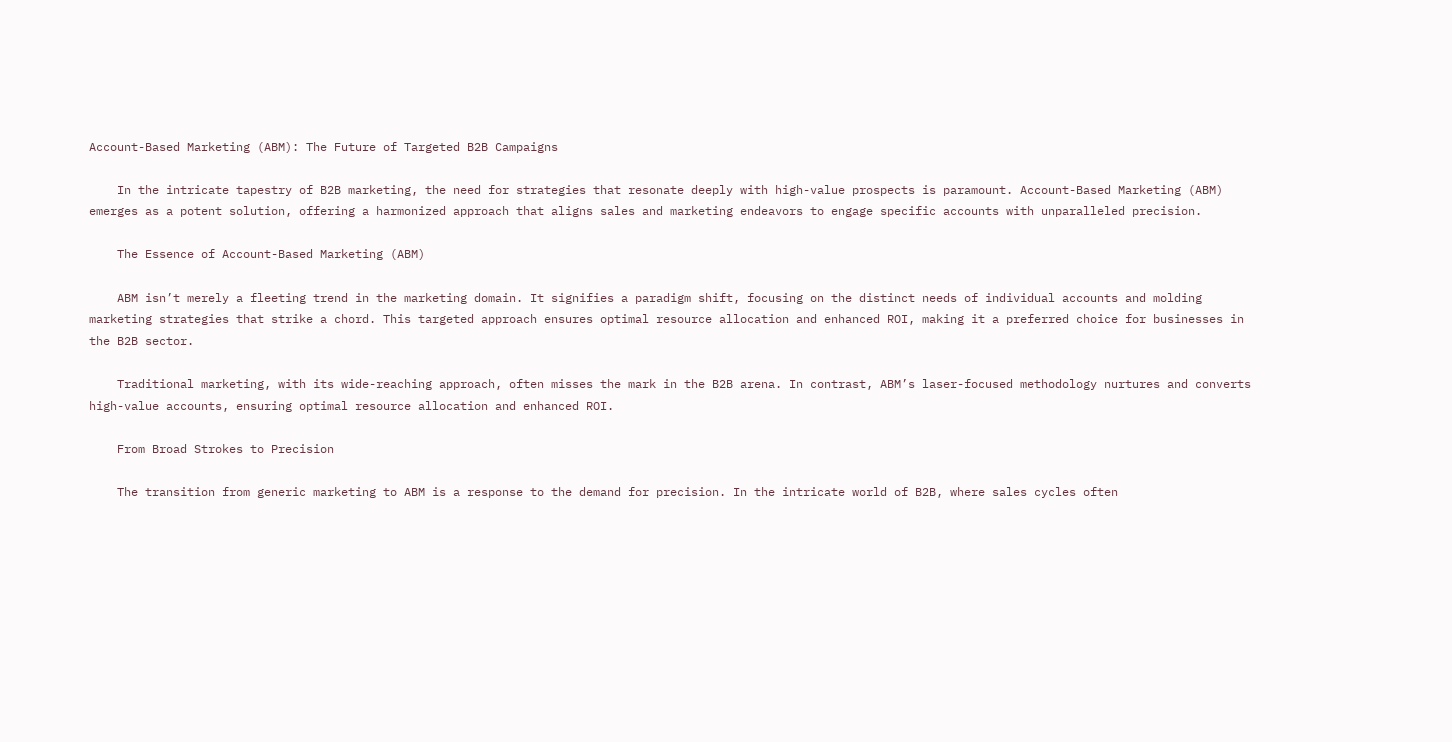Account-Based Marketing (ABM): The Future of Targeted B2B Campaigns

    In the intricate tapestry of B2B marketing, the need for strategies that resonate deeply with high-value prospects is paramount. Account-Based Marketing (ABM) emerges as a potent solution, offering a harmonized approach that aligns sales and marketing endeavors to engage specific accounts with unparalleled precision.

    The Essence of Account-Based Marketing (ABM)

    ABM isn’t merely a fleeting trend in the marketing domain. It signifies a paradigm shift, focusing on the distinct needs of individual accounts and molding marketing strategies that strike a chord. This targeted approach ensures optimal resource allocation and enhanced ROI, making it a preferred choice for businesses in the B2B sector.

    Traditional marketing, with its wide-reaching approach, often misses the mark in the B2B arena. In contrast, ABM’s laser-focused methodology nurtures and converts high-value accounts, ensuring optimal resource allocation and enhanced ROI.

    From Broad Strokes to Precision

    The transition from generic marketing to ABM is a response to the demand for precision. In the intricate world of B2B, where sales cycles often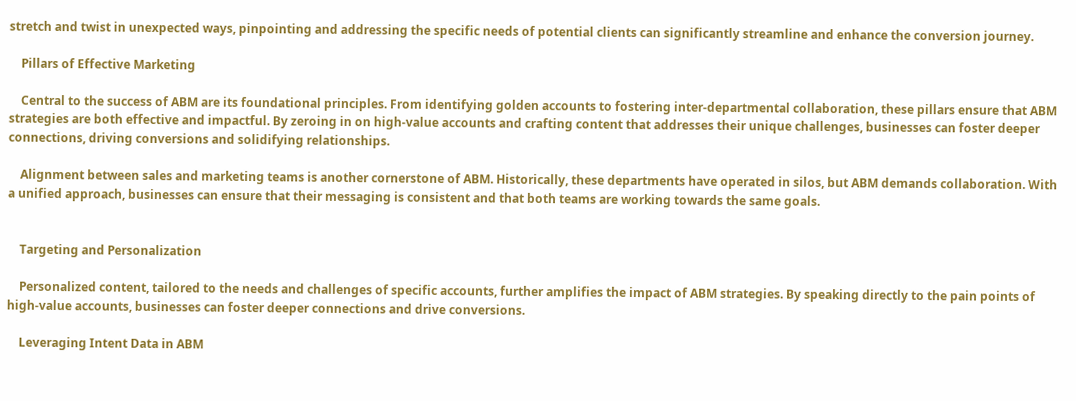stretch and twist in unexpected ways, pinpointing and addressing the specific needs of potential clients can significantly streamline and enhance the conversion journey.

    Pillars of Effective Marketing

    Central to the success of ABM are its foundational principles. From identifying golden accounts to fostering inter-departmental collaboration, these pillars ensure that ABM strategies are both effective and impactful. By zeroing in on high-value accounts and crafting content that addresses their unique challenges, businesses can foster deeper connections, driving conversions and solidifying relationships.

    Alignment between sales and marketing teams is another cornerstone of ABM. Historically, these departments have operated in silos, but ABM demands collaboration. With a unified approach, businesses can ensure that their messaging is consistent and that both teams are working towards the same goals.


    Targeting and Personalization

    Personalized content, tailored to the needs and challenges of specific accounts, further amplifies the impact of ABM strategies. By speaking directly to the pain points of high-value accounts, businesses can foster deeper connections and drive conversions.

    Leveraging Intent Data in ABM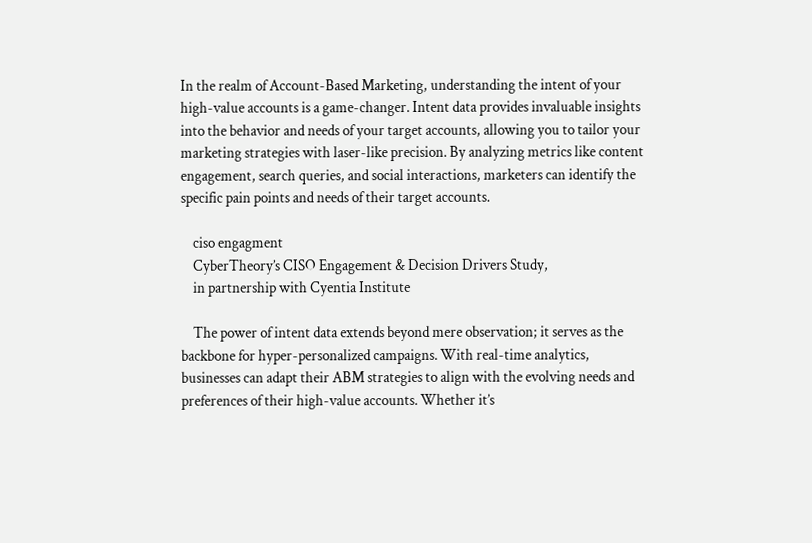In the realm of Account-Based Marketing, understanding the intent of your high-value accounts is a game-changer. Intent data provides invaluable insights into the behavior and needs of your target accounts, allowing you to tailor your marketing strategies with laser-like precision. By analyzing metrics like content engagement, search queries, and social interactions, marketers can identify the specific pain points and needs of their target accounts.

    ciso engagment
    CyberTheory’s CISO Engagement & Decision Drivers Study,
    in partnership with Cyentia Institute

    The power of intent data extends beyond mere observation; it serves as the backbone for hyper-personalized campaigns. With real-time analytics, businesses can adapt their ABM strategies to align with the evolving needs and preferences of their high-value accounts. Whether it’s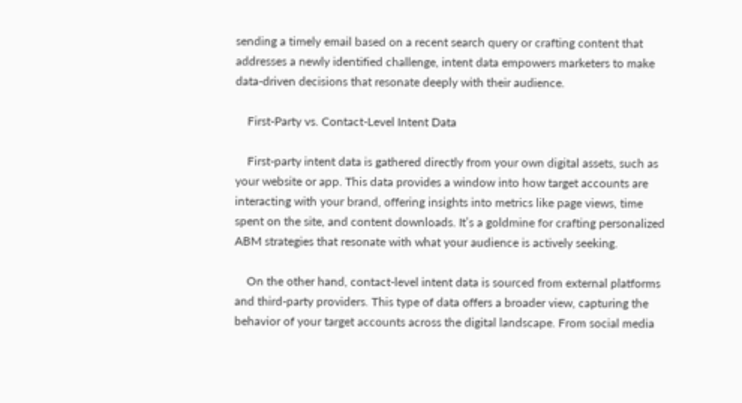sending a timely email based on a recent search query or crafting content that addresses a newly identified challenge, intent data empowers marketers to make data-driven decisions that resonate deeply with their audience.

    First-Party vs. Contact-Level Intent Data

    First-party intent data is gathered directly from your own digital assets, such as your website or app. This data provides a window into how target accounts are interacting with your brand, offering insights into metrics like page views, time spent on the site, and content downloads. It’s a goldmine for crafting personalized ABM strategies that resonate with what your audience is actively seeking.

    On the other hand, contact-level intent data is sourced from external platforms and third-party providers. This type of data offers a broader view, capturing the behavior of your target accounts across the digital landscape. From social media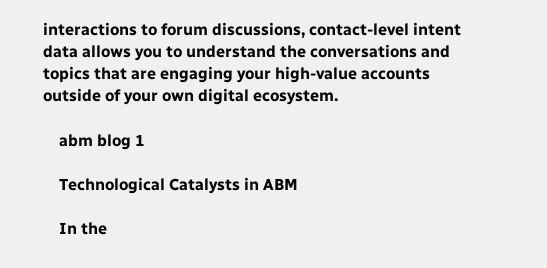interactions to forum discussions, contact-level intent data allows you to understand the conversations and topics that are engaging your high-value accounts outside of your own digital ecosystem.

    abm blog 1

    Technological Catalysts in ABM

    In the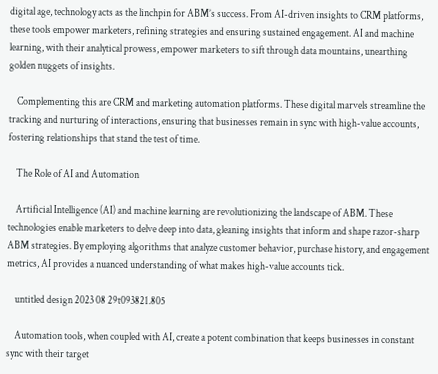digital age, technology acts as the linchpin for ABM’s success. From AI-driven insights to CRM platforms, these tools empower marketers, refining strategies and ensuring sustained engagement. AI and machine learning, with their analytical prowess, empower marketers to sift through data mountains, unearthing golden nuggets of insights.

    Complementing this are CRM and marketing automation platforms. These digital marvels streamline the tracking and nurturing of interactions, ensuring that businesses remain in sync with high-value accounts, fostering relationships that stand the test of time.

    The Role of AI and Automation

    Artificial Intelligence (AI) and machine learning are revolutionizing the landscape of ABM. These technologies enable marketers to delve deep into data, gleaning insights that inform and shape razor-sharp ABM strategies. By employing algorithms that analyze customer behavior, purchase history, and engagement metrics, AI provides a nuanced understanding of what makes high-value accounts tick.

    untitled design 2023 08 29t093821.805

    Automation tools, when coupled with AI, create a potent combination that keeps businesses in constant sync with their target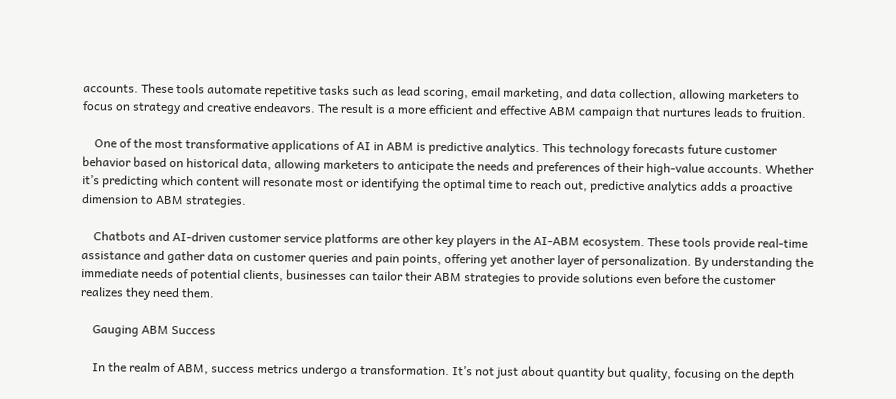accounts. These tools automate repetitive tasks such as lead scoring, email marketing, and data collection, allowing marketers to focus on strategy and creative endeavors. The result is a more efficient and effective ABM campaign that nurtures leads to fruition.

    One of the most transformative applications of AI in ABM is predictive analytics. This technology forecasts future customer behavior based on historical data, allowing marketers to anticipate the needs and preferences of their high-value accounts. Whether it’s predicting which content will resonate most or identifying the optimal time to reach out, predictive analytics adds a proactive dimension to ABM strategies.

    Chatbots and AI-driven customer service platforms are other key players in the AI-ABM ecosystem. These tools provide real-time assistance and gather data on customer queries and pain points, offering yet another layer of personalization. By understanding the immediate needs of potential clients, businesses can tailor their ABM strategies to provide solutions even before the customer realizes they need them.

    Gauging ABM Success

    In the realm of ABM, success metrics undergo a transformation. It’s not just about quantity but quality, focusing on the depth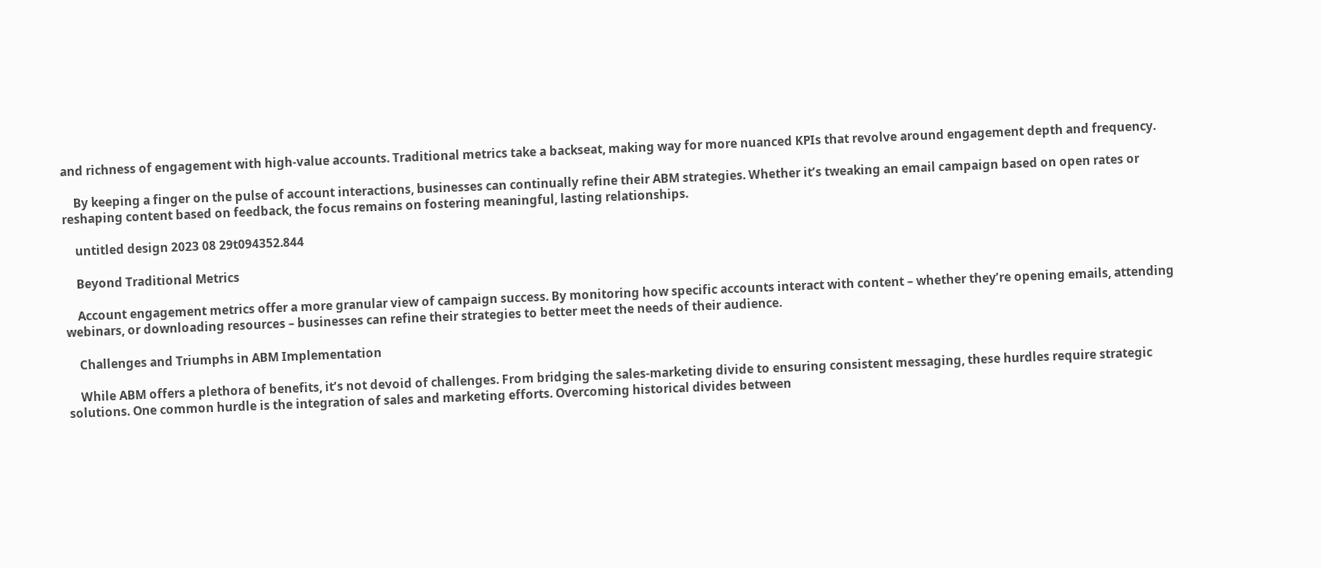and richness of engagement with high-value accounts. Traditional metrics take a backseat, making way for more nuanced KPIs that revolve around engagement depth and frequency.

    By keeping a finger on the pulse of account interactions, businesses can continually refine their ABM strategies. Whether it’s tweaking an email campaign based on open rates or reshaping content based on feedback, the focus remains on fostering meaningful, lasting relationships.

    untitled design 2023 08 29t094352.844

    Beyond Traditional Metrics

    Account engagement metrics offer a more granular view of campaign success. By monitoring how specific accounts interact with content – whether they’re opening emails, attending webinars, or downloading resources – businesses can refine their strategies to better meet the needs of their audience.

    Challenges and Triumphs in ABM Implementation

    While ABM offers a plethora of benefits, it’s not devoid of challenges. From bridging the sales-marketing divide to ensuring consistent messaging, these hurdles require strategic solutions. One common hurdle is the integration of sales and marketing efforts. Overcoming historical divides between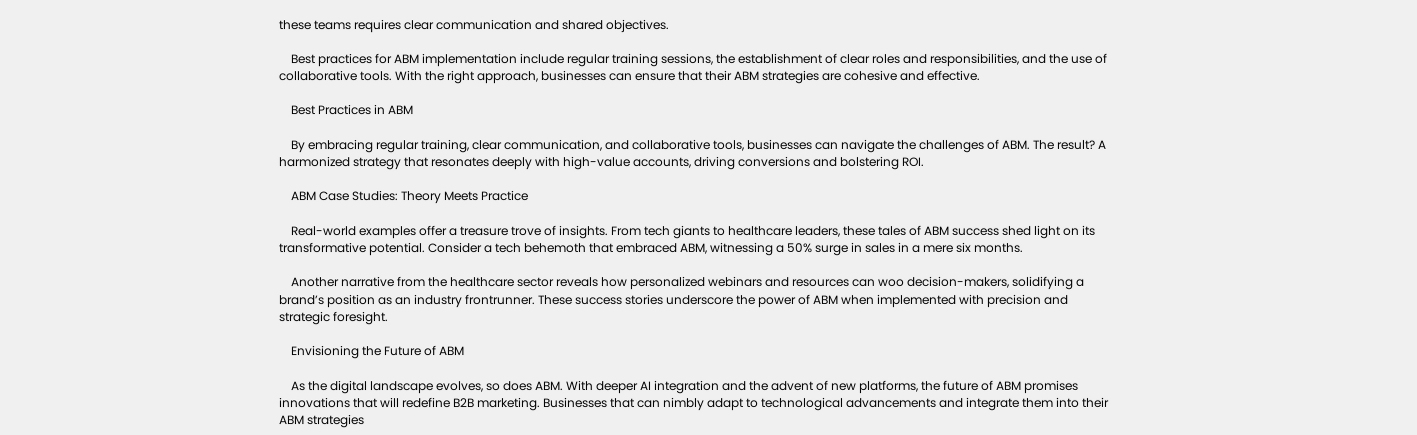these teams requires clear communication and shared objectives.

    Best practices for ABM implementation include regular training sessions, the establishment of clear roles and responsibilities, and the use of collaborative tools. With the right approach, businesses can ensure that their ABM strategies are cohesive and effective.

    Best Practices in ABM

    By embracing regular training, clear communication, and collaborative tools, businesses can navigate the challenges of ABM. The result? A harmonized strategy that resonates deeply with high-value accounts, driving conversions and bolstering ROI.

    ABM Case Studies: Theory Meets Practice

    Real-world examples offer a treasure trove of insights. From tech giants to healthcare leaders, these tales of ABM success shed light on its transformative potential. Consider a tech behemoth that embraced ABM, witnessing a 50% surge in sales in a mere six months.

    Another narrative from the healthcare sector reveals how personalized webinars and resources can woo decision-makers, solidifying a brand’s position as an industry frontrunner. These success stories underscore the power of ABM when implemented with precision and strategic foresight.

    Envisioning the Future of ABM

    As the digital landscape evolves, so does ABM. With deeper AI integration and the advent of new platforms, the future of ABM promises innovations that will redefine B2B marketing. Businesses that can nimbly adapt to technological advancements and integrate them into their ABM strategies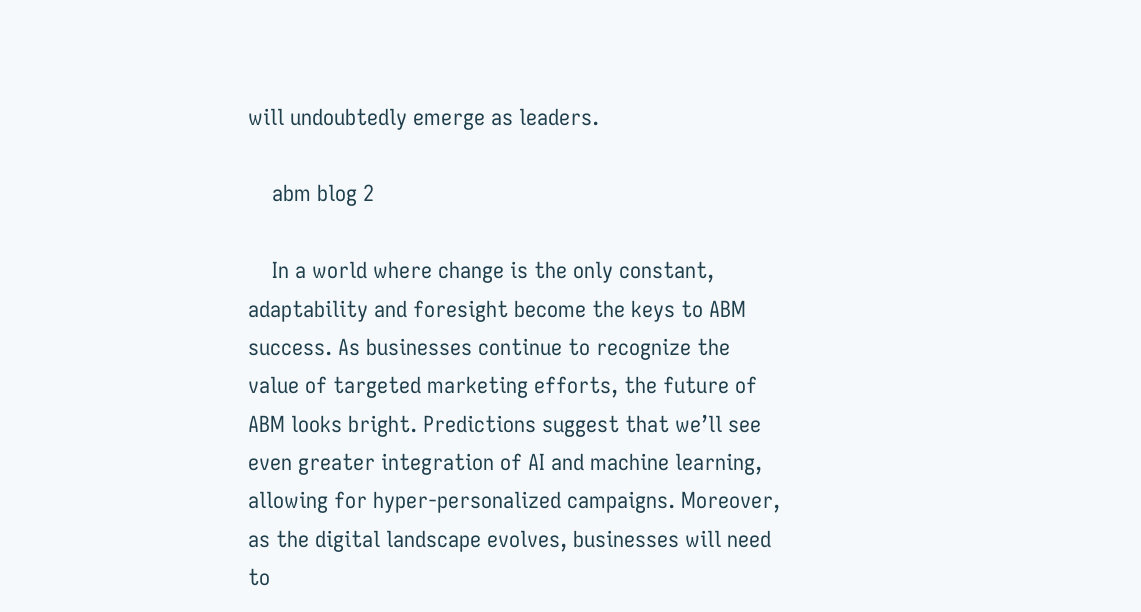will undoubtedly emerge as leaders.

    abm blog 2

    In a world where change is the only constant, adaptability and foresight become the keys to ABM success. As businesses continue to recognize the value of targeted marketing efforts, the future of ABM looks bright. Predictions suggest that we’ll see even greater integration of AI and machine learning, allowing for hyper-personalized campaigns. Moreover, as the digital landscape evolves, businesses will need to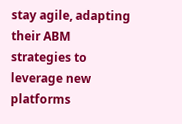stay agile, adapting their ABM strategies to leverage new platforms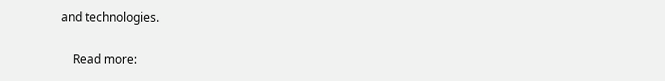and technologies.

    Read more: